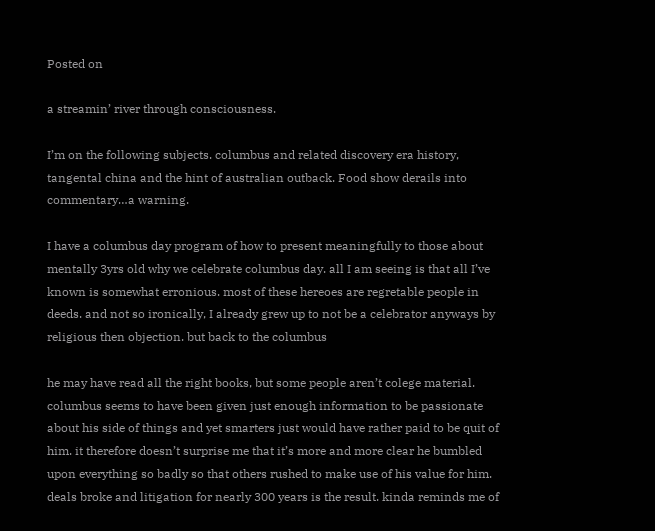Posted on

a streamin’ river through consciousness.

I’m on the following subjects. columbus and related discovery era history, tangental china and the hint of australian outback. Food show derails into commentary…a warning.

I have a columbus day program of how to present meaningfully to those about mentally 3yrs old why we celebrate columbus day. all I am seeing is that all I’ve known is somewhat erronious. most of these hereoes are regretable people in deeds. and not so ironically, I already grew up to not be a celebrator anyways by religious then objection. but back to the columbus

he may have read all the right books, but some people aren’t colege material. columbus seems to have been given just enough information to be passionate about his side of things and yet smarters just would have rather paid to be quit of him. it therefore doesn’t surprise me that it’s more and more clear he bumbled upon everything so badly so that others rushed to make use of his value for him. deals broke and litigation for nearly 300 years is the result. kinda reminds me of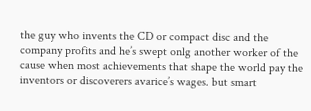the guy who invents the CD or compact disc and the company profits and he’s swept onlg another worker of the cause when most achievements that shape the world pay the inventors or discoverers avarice’s wages. but smart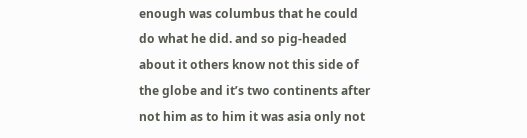enough was columbus that he could do what he did. and so pig-headed about it others know not this side of the globe and it’s two continents after not him as to him it was asia only not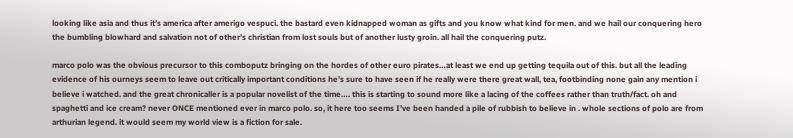looking like asia and thus it’s america after amerigo vespuci. the bastard even kidnapped woman as gifts and you know what kind for men. and we hail our conquering hero the bumbling blowhard and salvation not of other’s christian from lost souls but of another lusty groin. all hail the conquering putz.

marco polo was the obvious precursor to this comboputz bringing on the hordes of other euro pirates…at least we end up getting tequila out of this. but all the leading evidence of his ourneys seem to leave out critically important conditions he’s sure to have seen if he really were there great wall, tea, footbinding none gain any mention i believe i watched. and the great chronicaller is a popular novelist of the time…. this is starting to sound more like a lacing of the coffees rather than truth/fact. oh and spaghetti and ice cream? never ONCE mentioned ever in marco polo. so, it here too seems I’ve been handed a pile of rubbish to believe in . whole sections of polo are from arthurian legend. it would seem my world view is a fiction for sale.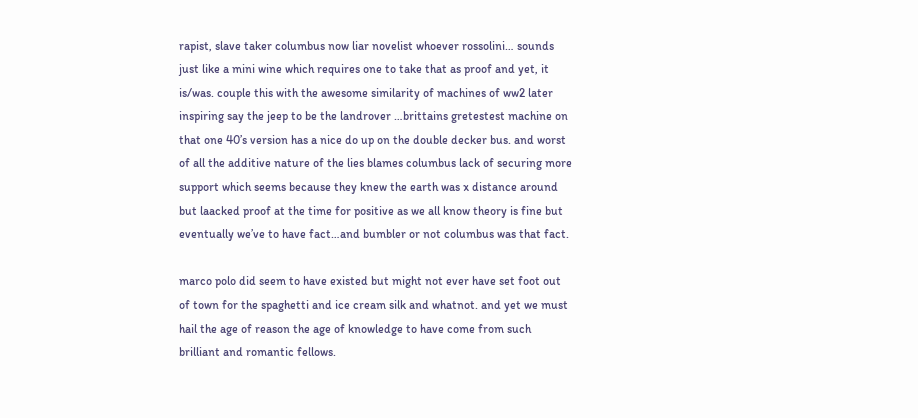rapist, slave taker columbus now liar novelist whoever rossolini… sounds just like a mini wine which requires one to take that as proof and yet, it is/was. couple this with the awesome similarity of machines of ww2 later inspiring say the jeep to be the landrover …brittains gretestest machine on that one 40’s version has a nice do up on the double decker bus. and worst of all the additive nature of the lies blames columbus lack of securing more support which seems because they knew the earth was x distance around but laacked proof at the time for positive as we all know theory is fine but eventually we’ve to have fact…and bumbler or not columbus was that fact.

marco polo did seem to have existed but might not ever have set foot out of town for the spaghetti and ice cream silk and whatnot. and yet we must hail the age of reason the age of knowledge to have come from such brilliant and romantic fellows.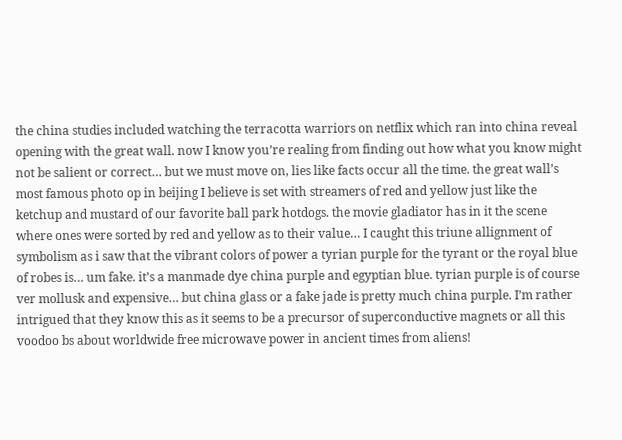the china studies included watching the terracotta warriors on netflix which ran into china reveal opening with the great wall. now I know you’re realing from finding out how what you know might not be salient or correct… but we must move on, lies like facts occur all the time. the great wall’s most famous photo op in beijing I believe is set with streamers of red and yellow just like the ketchup and mustard of our favorite ball park hotdogs. the movie gladiator has in it the scene where ones were sorted by red and yellow as to their value… I caught this triune allignment of symbolism as i saw that the vibrant colors of power a tyrian purple for the tyrant or the royal blue of robes is… um fake. it’s a manmade dye china purple and egyptian blue. tyrian purple is of course ver mollusk and expensive… but china glass or a fake jade is pretty much china purple. I’m rather intrigued that they know this as it seems to be a precursor of superconductive magnets or all this voodoo bs about worldwide free microwave power in ancient times from aliens!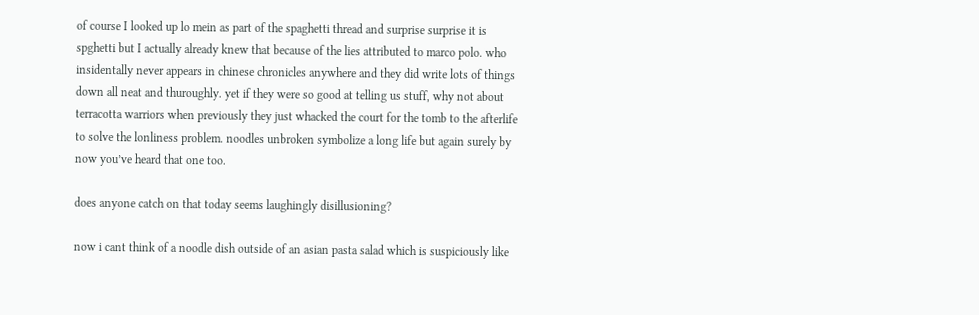of course I looked up lo mein as part of the spaghetti thread and surprise surprise it is spghetti but I actually already knew that because of the lies attributed to marco polo. who insidentally never appears in chinese chronicles anywhere and they did write lots of things down all neat and thuroughly. yet if they were so good at telling us stuff, why not about terracotta warriors when previously they just whacked the court for the tomb to the afterlife to solve the lonliness problem. noodles unbroken symbolize a long life but again surely by now you’ve heard that one too.

does anyone catch on that today seems laughingly disillusioning?

now i cant think of a noodle dish outside of an asian pasta salad which is suspiciously like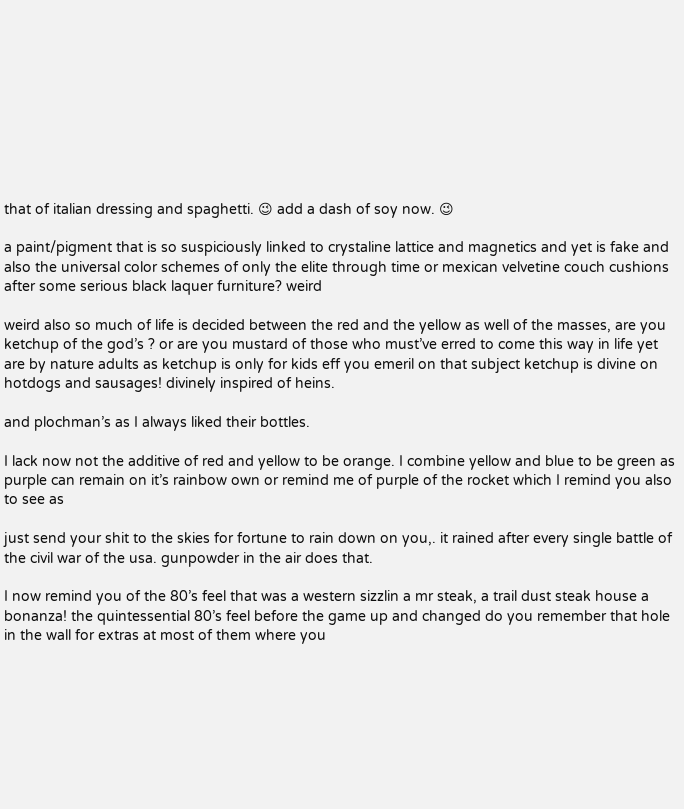that of italian dressing and spaghetti. 😉 add a dash of soy now. 😉

a paint/pigment that is so suspiciously linked to crystaline lattice and magnetics and yet is fake and also the universal color schemes of only the elite through time or mexican velvetine couch cushions after some serious black laquer furniture? weird

weird also so much of life is decided between the red and the yellow as well of the masses, are you ketchup of the god’s ? or are you mustard of those who must’ve erred to come this way in life yet are by nature adults as ketchup is only for kids eff you emeril on that subject ketchup is divine on hotdogs and sausages! divinely inspired of heins.

and plochman’s as I always liked their bottles.

I lack now not the additive of red and yellow to be orange. I combine yellow and blue to be green as purple can remain on it’s rainbow own or remind me of purple of the rocket which I remind you also to see as

just send your shit to the skies for fortune to rain down on you,. it rained after every single battle of the civil war of the usa. gunpowder in the air does that.

I now remind you of the 80’s feel that was a western sizzlin a mr steak, a trail dust steak house a bonanza! the quintessential 80’s feel before the game up and changed do you remember that hole in the wall for extras at most of them where you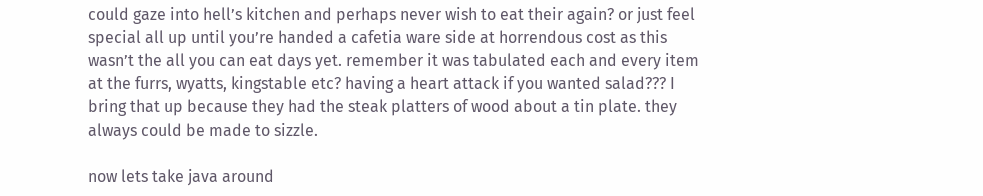could gaze into hell’s kitchen and perhaps never wish to eat their again? or just feel special all up until you’re handed a cafetia ware side at horrendous cost as this wasn’t the all you can eat days yet. remember it was tabulated each and every item at the furrs, wyatts, kingstable etc? having a heart attack if you wanted salad??? I bring that up because they had the steak platters of wood about a tin plate. they always could be made to sizzle.

now lets take java around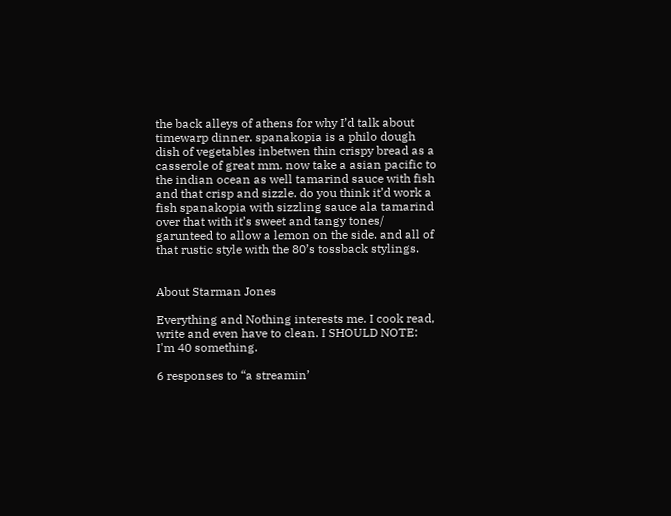the back alleys of athens for why I’d talk about timewarp dinner. spanakopia is a philo dough dish of vegetables inbetwen thin crispy bread as a casserole of great mm. now take a asian pacific to the indian ocean as well tamarind sauce with fish and that crisp and sizzle. do you think it’d work a fish spanakopia with sizzling sauce ala tamarind over that with it’s sweet and tangy tones/ garunteed to allow a lemon on the side. and all of that rustic style with the 80’s tossback stylings.


About Starman Jones

Everything and Nothing interests me. I cook read, write and even have to clean. I SHOULD NOTE: I'm 40 something.

6 responses to “a streamin’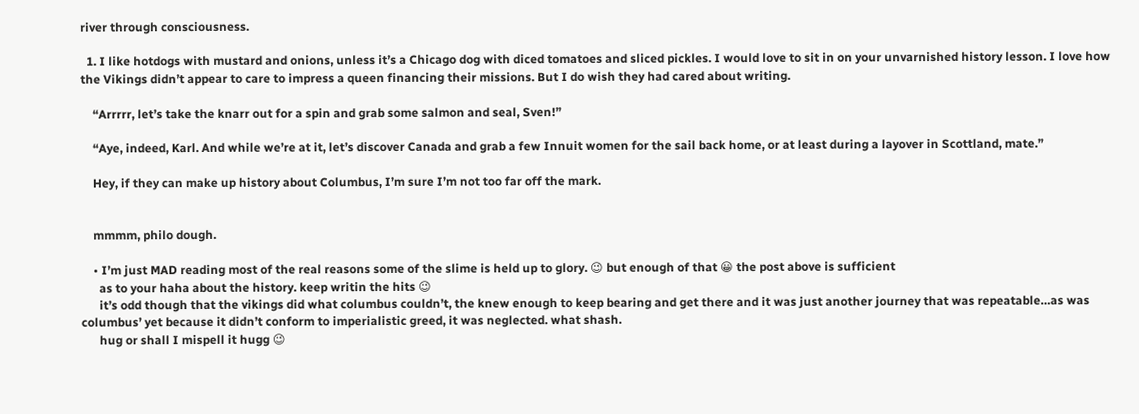river through consciousness.

  1. I like hotdogs with mustard and onions, unless it’s a Chicago dog with diced tomatoes and sliced pickles. I would love to sit in on your unvarnished history lesson. I love how the Vikings didn’t appear to care to impress a queen financing their missions. But I do wish they had cared about writing.

    “Arrrrr, let’s take the knarr out for a spin and grab some salmon and seal, Sven!”

    “Aye, indeed, Karl. And while we’re at it, let’s discover Canada and grab a few Innuit women for the sail back home, or at least during a layover in Scottland, mate.”

    Hey, if they can make up history about Columbus, I’m sure I’m not too far off the mark.


    mmmm, philo dough.

    • I’m just MAD reading most of the real reasons some of the slime is held up to glory. 😉 but enough of that 😀 the post above is sufficient
      as to your haha about the history. keep writin the hits 😉
      it’s odd though that the vikings did what columbus couldn’t, the knew enough to keep bearing and get there and it was just another journey that was repeatable…as was columbus’ yet because it didn’t conform to imperialistic greed, it was neglected. what shash.
      hug or shall I mispell it hugg 😉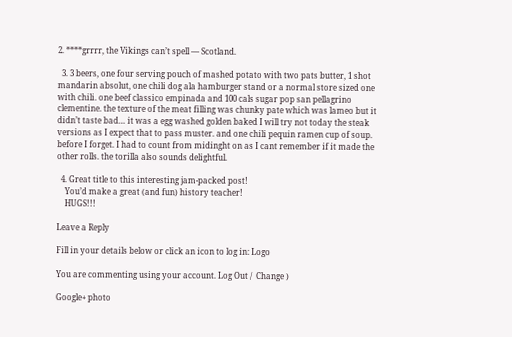2. ****grrrr, the Vikings can’t spell — Scotland.

  3. 3 beers, one four serving pouch of mashed potato with two pats butter, 1 shot mandarin absolut, one chili dog ala hamburger stand or a normal store sized one with chili. one beef classico empinada and 100 cals sugar pop san pellagrino clementine. the texture of the meat filling was chunky pate which was lameo but it didn’t taste bad… it was a egg washed golden baked I will try not today the steak versions as I expect that to pass muster. and one chili pequin ramen cup of soup. before I forget. I had to count from midinght on as I cant remember if it made the other rolls. the torilla also sounds delightful.

  4. Great title to this interesting jam-packed post!
    You’d make a great (and fun) history teacher!
    HUGS!!!

Leave a Reply

Fill in your details below or click an icon to log in: Logo

You are commenting using your account. Log Out /  Change )

Google+ photo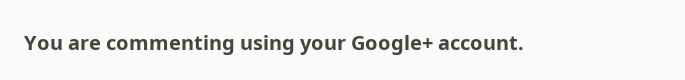You are commenting using your Google+ account.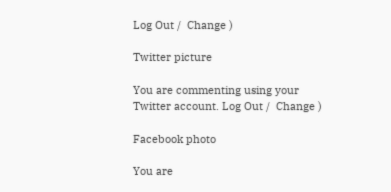Log Out /  Change )

Twitter picture

You are commenting using your Twitter account. Log Out /  Change )

Facebook photo

You are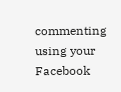commenting using your Facebook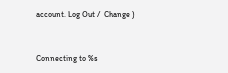account. Log Out /  Change )


Connecting to %s